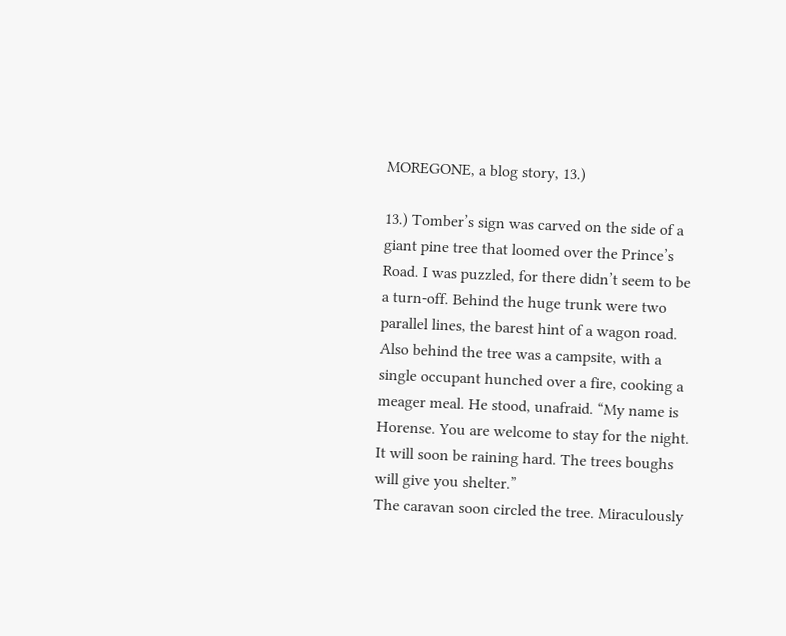MOREGONE, a blog story, 13.)

13.) Tomber’s sign was carved on the side of a giant pine tree that loomed over the Prince’s Road. I was puzzled, for there didn’t seem to be a turn-off. Behind the huge trunk were two parallel lines, the barest hint of a wagon road.
Also behind the tree was a campsite, with a single occupant hunched over a fire, cooking a meager meal. He stood, unafraid. “My name is Horense. You are welcome to stay for the night. It will soon be raining hard. The trees boughs will give you shelter.”
The caravan soon circled the tree. Miraculously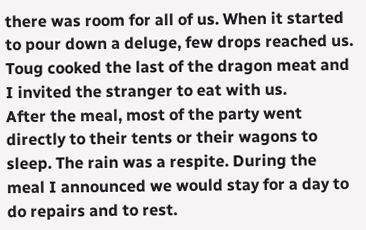there was room for all of us. When it started to pour down a deluge, few drops reached us. Toug cooked the last of the dragon meat and I invited the stranger to eat with us.
After the meal, most of the party went directly to their tents or their wagons to sleep. The rain was a respite. During the meal I announced we would stay for a day to do repairs and to rest.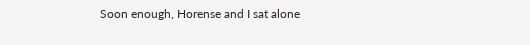Soon enough, Horense and I sat alone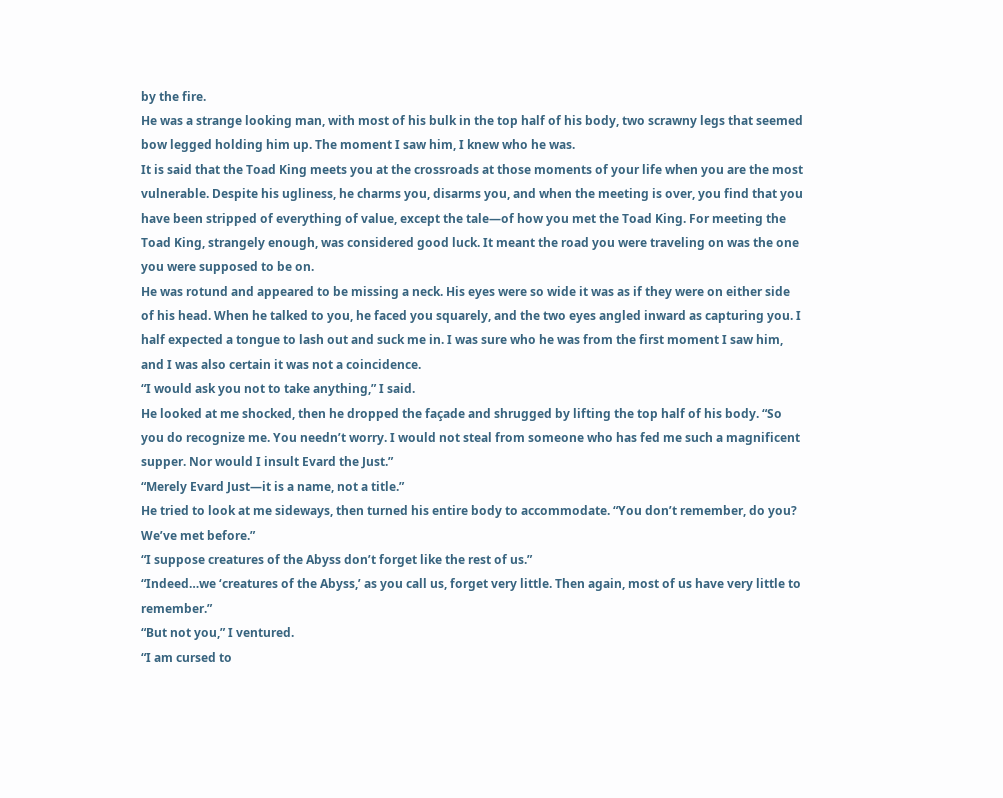by the fire.
He was a strange looking man, with most of his bulk in the top half of his body, two scrawny legs that seemed bow legged holding him up. The moment I saw him, I knew who he was.
It is said that the Toad King meets you at the crossroads at those moments of your life when you are the most vulnerable. Despite his ugliness, he charms you, disarms you, and when the meeting is over, you find that you have been stripped of everything of value, except the tale—of how you met the Toad King. For meeting the Toad King, strangely enough, was considered good luck. It meant the road you were traveling on was the one you were supposed to be on.
He was rotund and appeared to be missing a neck. His eyes were so wide it was as if they were on either side of his head. When he talked to you, he faced you squarely, and the two eyes angled inward as capturing you. I half expected a tongue to lash out and suck me in. I was sure who he was from the first moment I saw him, and I was also certain it was not a coincidence.
“I would ask you not to take anything,” I said.
He looked at me shocked, then he dropped the façade and shrugged by lifting the top half of his body. “So you do recognize me. You needn’t worry. I would not steal from someone who has fed me such a magnificent supper. Nor would I insult Evard the Just.”
“Merely Evard Just—it is a name, not a title.”
He tried to look at me sideways, then turned his entire body to accommodate. “You don’t remember, do you? We’ve met before.”
“I suppose creatures of the Abyss don’t forget like the rest of us.”
“Indeed…we ‘creatures of the Abyss,’ as you call us, forget very little. Then again, most of us have very little to remember.”
“But not you,” I ventured.
“I am cursed to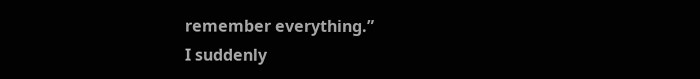remember everything.”
I suddenly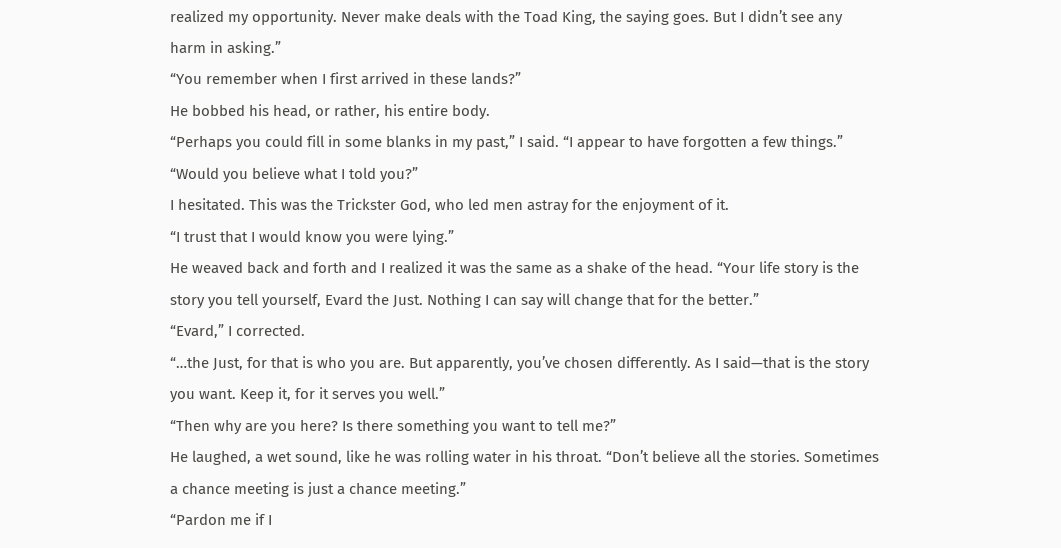realized my opportunity. Never make deals with the Toad King, the saying goes. But I didn’t see any harm in asking.”
“You remember when I first arrived in these lands?”
He bobbed his head, or rather, his entire body.
“Perhaps you could fill in some blanks in my past,” I said. “I appear to have forgotten a few things.”
“Would you believe what I told you?”
I hesitated. This was the Trickster God, who led men astray for the enjoyment of it.
“I trust that I would know you were lying.”
He weaved back and forth and I realized it was the same as a shake of the head. “Your life story is the story you tell yourself, Evard the Just. Nothing I can say will change that for the better.”
“Evard,” I corrected.
“…the Just, for that is who you are. But apparently, you’ve chosen differently. As I said—that is the story you want. Keep it, for it serves you well.”
“Then why are you here? Is there something you want to tell me?”
He laughed, a wet sound, like he was rolling water in his throat. “Don’t believe all the stories. Sometimes a chance meeting is just a chance meeting.”
“Pardon me if I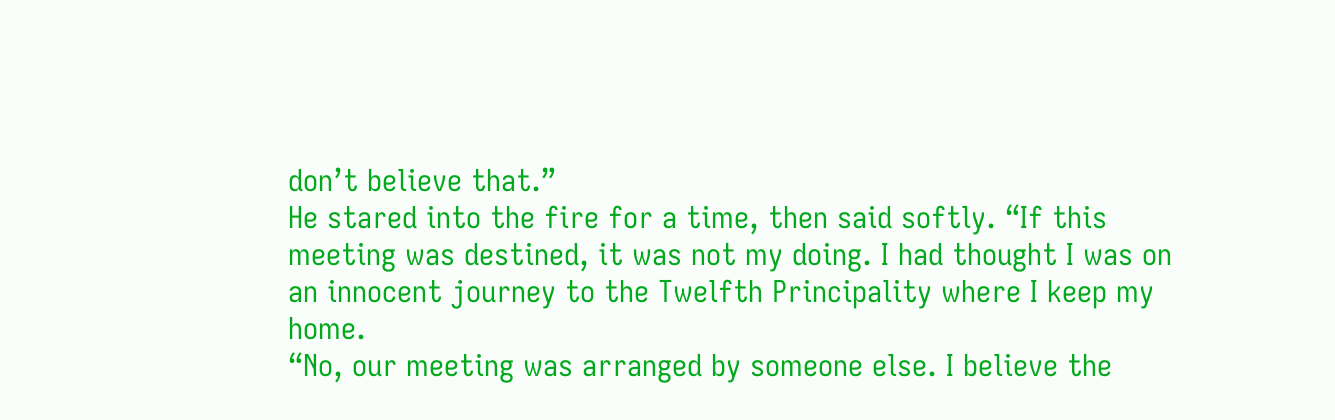don’t believe that.”
He stared into the fire for a time, then said softly. “If this meeting was destined, it was not my doing. I had thought I was on an innocent journey to the Twelfth Principality where I keep my home.
“No, our meeting was arranged by someone else. I believe the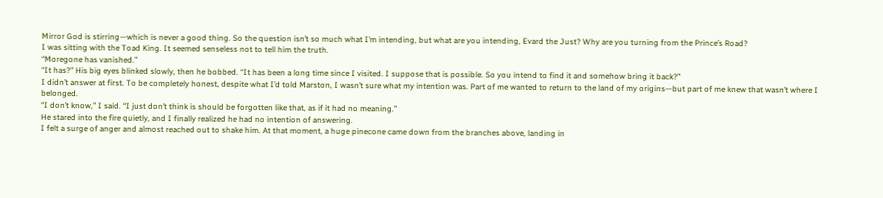Mirror God is stirring—which is never a good thing. So the question isn’t so much what I’m intending, but what are you intending, Evard the Just? Why are you turning from the Prince’s Road?
I was sitting with the Toad King. It seemed senseless not to tell him the truth.
“Moregone has vanished.”
“It has?” His big eyes blinked slowly, then he bobbed. “It has been a long time since I visited. I suppose that is possible. So you intend to find it and somehow bring it back?”
I didn’t answer at first. To be completely honest, despite what I’d told Marston, I wasn’t sure what my intention was. Part of me wanted to return to the land of my origins—but part of me knew that wasn’t where I belonged.
“I don’t know,” I said. “I just don’t think is should be forgotten like that, as if it had no meaning.”
He stared into the fire quietly, and I finally realized he had no intention of answering.
I felt a surge of anger and almost reached out to shake him. At that moment, a huge pinecone came down from the branches above, landing in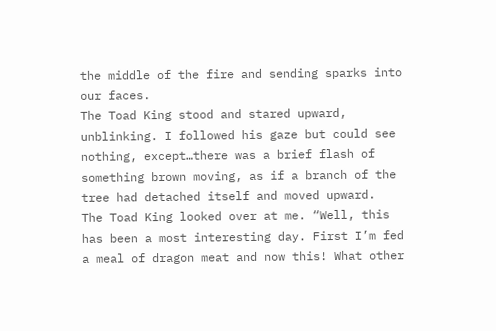the middle of the fire and sending sparks into our faces.
The Toad King stood and stared upward, unblinking. I followed his gaze but could see nothing, except…there was a brief flash of something brown moving, as if a branch of the tree had detached itself and moved upward.
The Toad King looked over at me. “Well, this has been a most interesting day. First I’m fed a meal of dragon meat and now this! What other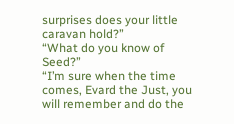surprises does your little caravan hold?”
“What do you know of Seed?”
“I’m sure when the time comes, Evard the Just, you will remember and do the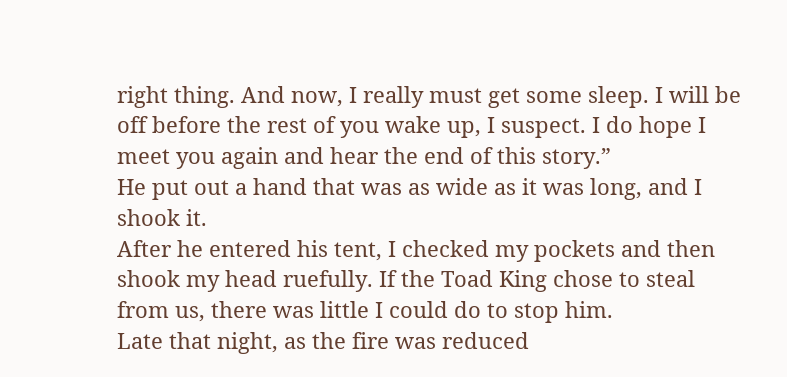right thing. And now, I really must get some sleep. I will be off before the rest of you wake up, I suspect. I do hope I meet you again and hear the end of this story.”
He put out a hand that was as wide as it was long, and I shook it.
After he entered his tent, I checked my pockets and then shook my head ruefully. If the Toad King chose to steal from us, there was little I could do to stop him.
Late that night, as the fire was reduced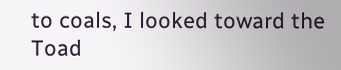to coals, I looked toward the Toad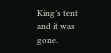King’s tent and it was gone.